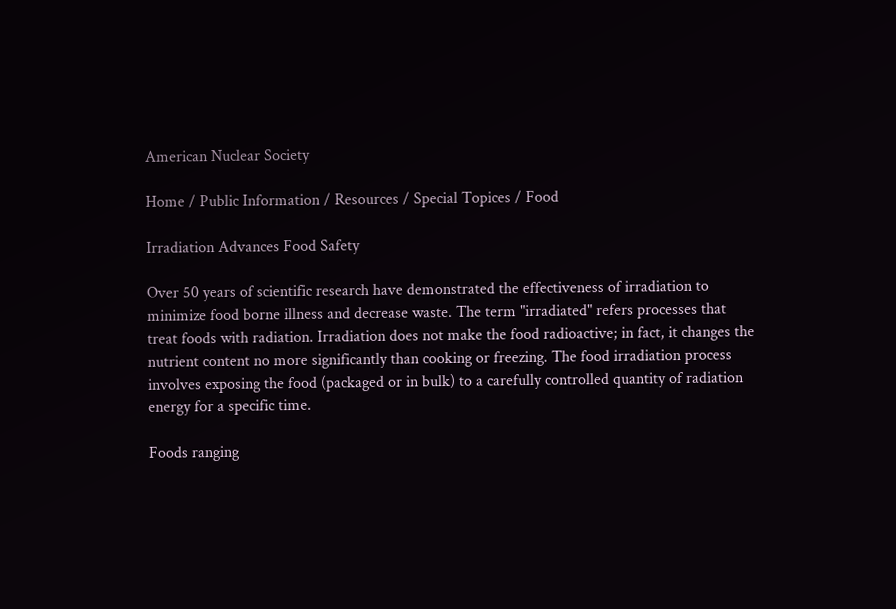American Nuclear Society

Home / Public Information / Resources / Special Topices / Food

Irradiation Advances Food Safety

Over 50 years of scientific research have demonstrated the effectiveness of irradiation to minimize food borne illness and decrease waste. The term "irradiated" refers processes that treat foods with radiation. Irradiation does not make the food radioactive; in fact, it changes the nutrient content no more significantly than cooking or freezing. The food irradiation process involves exposing the food (packaged or in bulk) to a carefully controlled quantity of radiation energy for a specific time.

Foods ranging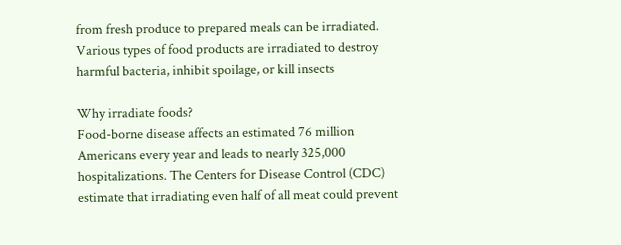from fresh produce to prepared meals can be irradiated. Various types of food products are irradiated to destroy harmful bacteria, inhibit spoilage, or kill insects

Why irradiate foods?
Food-borne disease affects an estimated 76 million Americans every year and leads to nearly 325,000 hospitalizations. The Centers for Disease Control (CDC) estimate that irradiating even half of all meat could prevent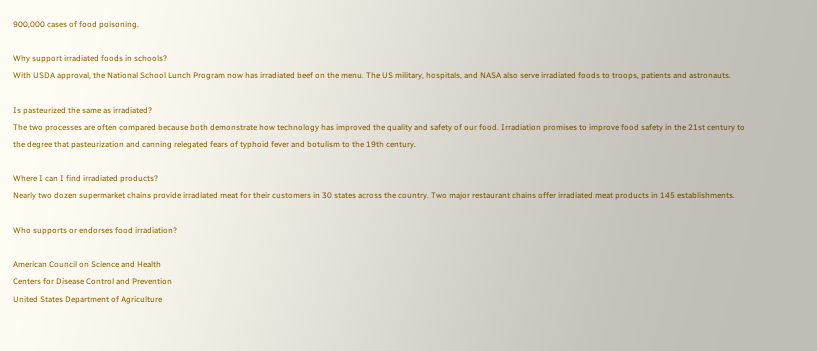900,000 cases of food poisoning.

Why support irradiated foods in schools?
With USDA approval, the National School Lunch Program now has irradiated beef on the menu. The US military, hospitals, and NASA also serve irradiated foods to troops, patients and astronauts.

Is pasteurized the same as irradiated?
The two processes are often compared because both demonstrate how technology has improved the quality and safety of our food. Irradiation promises to improve food safety in the 21st century to the degree that pasteurization and canning relegated fears of typhoid fever and botulism to the 19th century.

Where I can I find irradiated products?
Nearly two dozen supermarket chains provide irradiated meat for their customers in 30 states across the country. Two major restaurant chains offer irradiated meat products in 145 establishments.

Who supports or endorses food irradiation?

American Council on Science and Health
Centers for Disease Control and Prevention
United States Department of Agriculture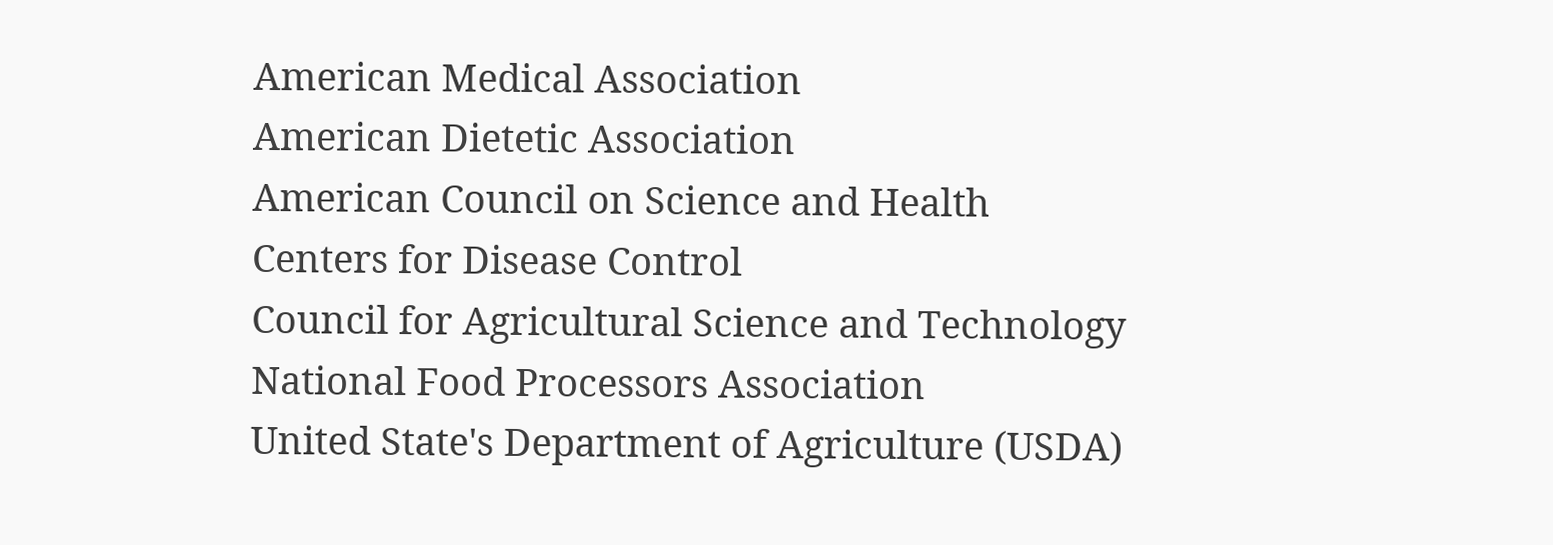American Medical Association
American Dietetic Association
American Council on Science and Health
Centers for Disease Control
Council for Agricultural Science and Technology
National Food Processors Association
United State's Department of Agriculture (USDA)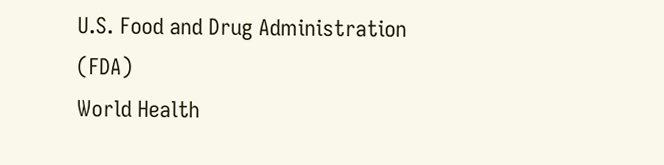U.S. Food and Drug Administration (FDA)
World Health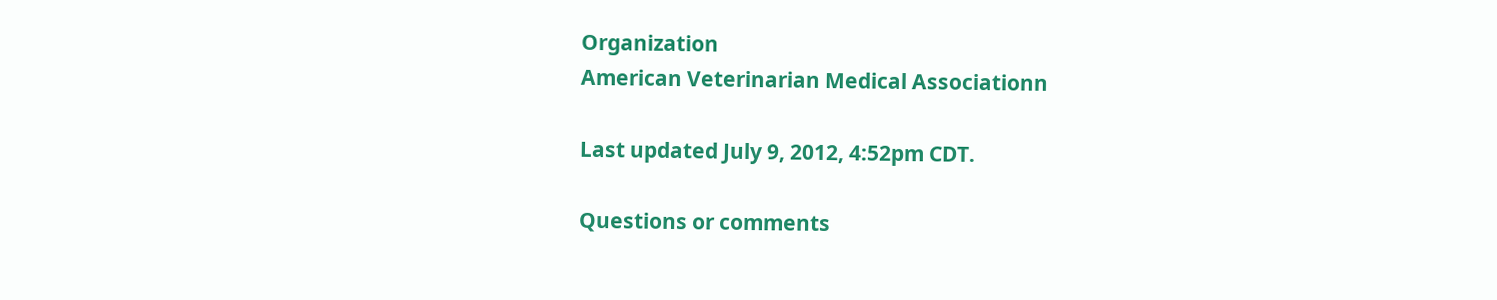Organization
American Veterinarian Medical Associationn

Last updated July 9, 2012, 4:52pm CDT.

Questions or comments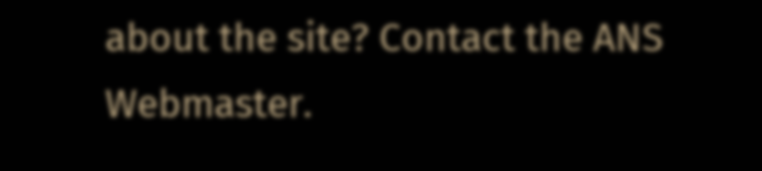about the site? Contact the ANS Webmaster.